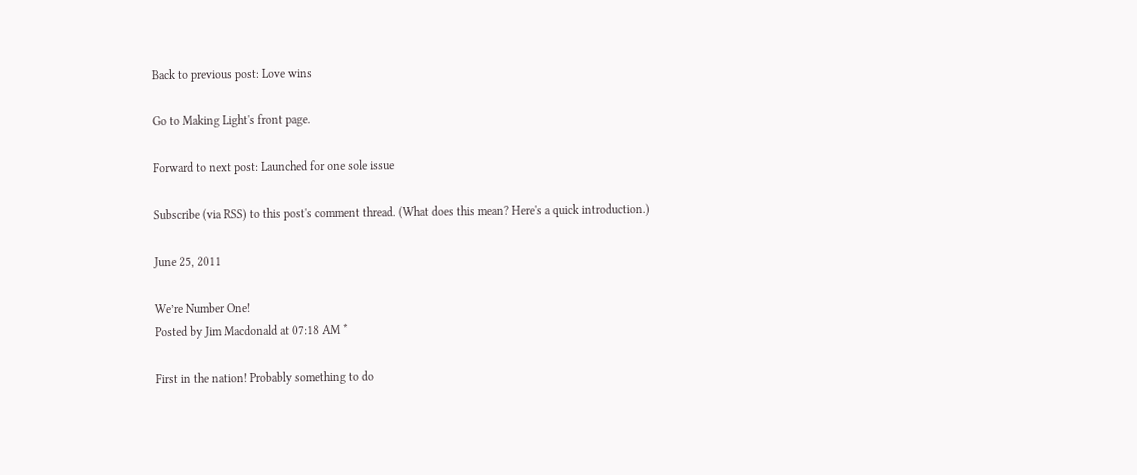Back to previous post: Love wins

Go to Making Light's front page.

Forward to next post: Launched for one sole issue

Subscribe (via RSS) to this post's comment thread. (What does this mean? Here's a quick introduction.)

June 25, 2011

We’re Number One!
Posted by Jim Macdonald at 07:18 AM *

First in the nation! Probably something to do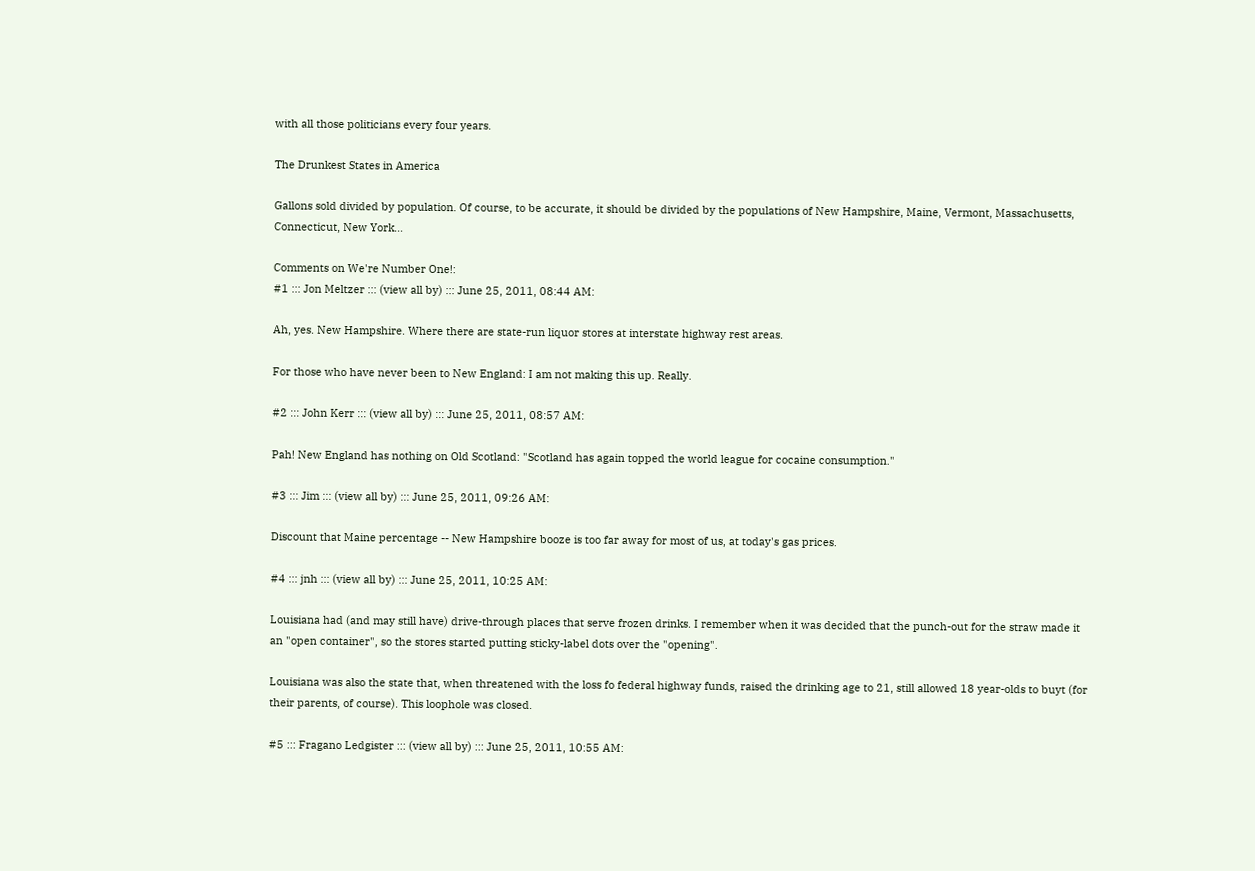with all those politicians every four years.

The Drunkest States in America

Gallons sold divided by population. Of course, to be accurate, it should be divided by the populations of New Hampshire, Maine, Vermont, Massachusetts, Connecticut, New York…

Comments on We're Number One!:
#1 ::: Jon Meltzer ::: (view all by) ::: June 25, 2011, 08:44 AM:

Ah, yes. New Hampshire. Where there are state-run liquor stores at interstate highway rest areas.

For those who have never been to New England: I am not making this up. Really.

#2 ::: John Kerr ::: (view all by) ::: June 25, 2011, 08:57 AM:

Pah! New England has nothing on Old Scotland: "Scotland has again topped the world league for cocaine consumption."

#3 ::: Jim ::: (view all by) ::: June 25, 2011, 09:26 AM:

Discount that Maine percentage -- New Hampshire booze is too far away for most of us, at today's gas prices.

#4 ::: jnh ::: (view all by) ::: June 25, 2011, 10:25 AM:

Louisiana had (and may still have) drive-through places that serve frozen drinks. I remember when it was decided that the punch-out for the straw made it an "open container", so the stores started putting sticky-label dots over the "opening".

Louisiana was also the state that, when threatened with the loss fo federal highway funds, raised the drinking age to 21, still allowed 18 year-olds to buyt (for their parents, of course). This loophole was closed.

#5 ::: Fragano Ledgister ::: (view all by) ::: June 25, 2011, 10:55 AM: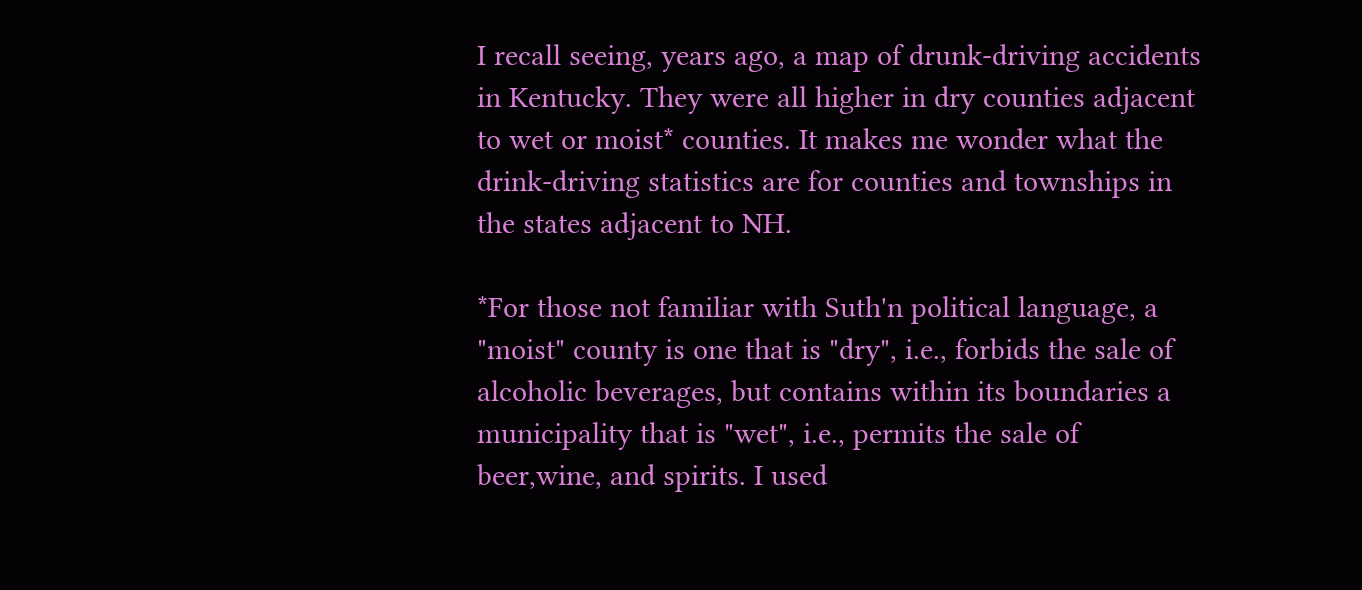I recall seeing, years ago, a map of drunk-driving accidents in Kentucky. They were all higher in dry counties adjacent to wet or moist* counties. It makes me wonder what the drink-driving statistics are for counties and townships in the states adjacent to NH.

*For those not familiar with Suth'n political language, a "moist" county is one that is "dry", i.e., forbids the sale of alcoholic beverages, but contains within its boundaries a municipality that is "wet", i.e., permits the sale of beer,wine, and spirits. I used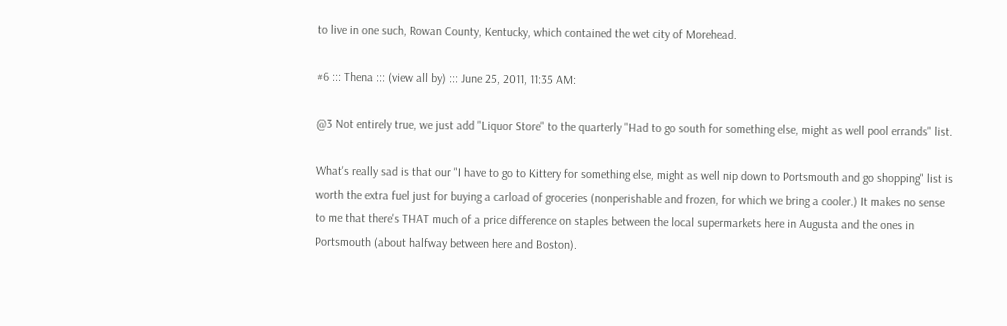to live in one such, Rowan County, Kentucky, which contained the wet city of Morehead.

#6 ::: Thena ::: (view all by) ::: June 25, 2011, 11:35 AM:

@3 Not entirely true, we just add "Liquor Store" to the quarterly "Had to go south for something else, might as well pool errands" list.

What's really sad is that our "I have to go to Kittery for something else, might as well nip down to Portsmouth and go shopping" list is worth the extra fuel just for buying a carload of groceries (nonperishable and frozen, for which we bring a cooler.) It makes no sense to me that there's THAT much of a price difference on staples between the local supermarkets here in Augusta and the ones in Portsmouth (about halfway between here and Boston).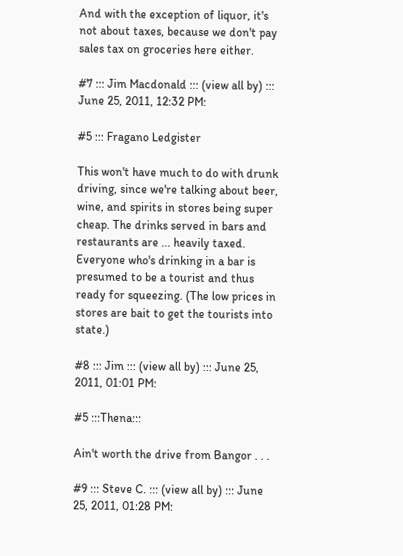And with the exception of liquor, it's not about taxes, because we don't pay sales tax on groceries here either.

#7 ::: Jim Macdonald ::: (view all by) ::: June 25, 2011, 12:32 PM:

#5 ::: Fragano Ledgister

This won't have much to do with drunk driving, since we're talking about beer, wine, and spirits in stores being super cheap. The drinks served in bars and restaurants are ... heavily taxed. Everyone who's drinking in a bar is presumed to be a tourist and thus ready for squeezing. (The low prices in stores are bait to get the tourists into state.)

#8 ::: Jim ::: (view all by) ::: June 25, 2011, 01:01 PM:

#5 :::Thena:::

Ain't worth the drive from Bangor . . .

#9 ::: Steve C. ::: (view all by) ::: June 25, 2011, 01:28 PM: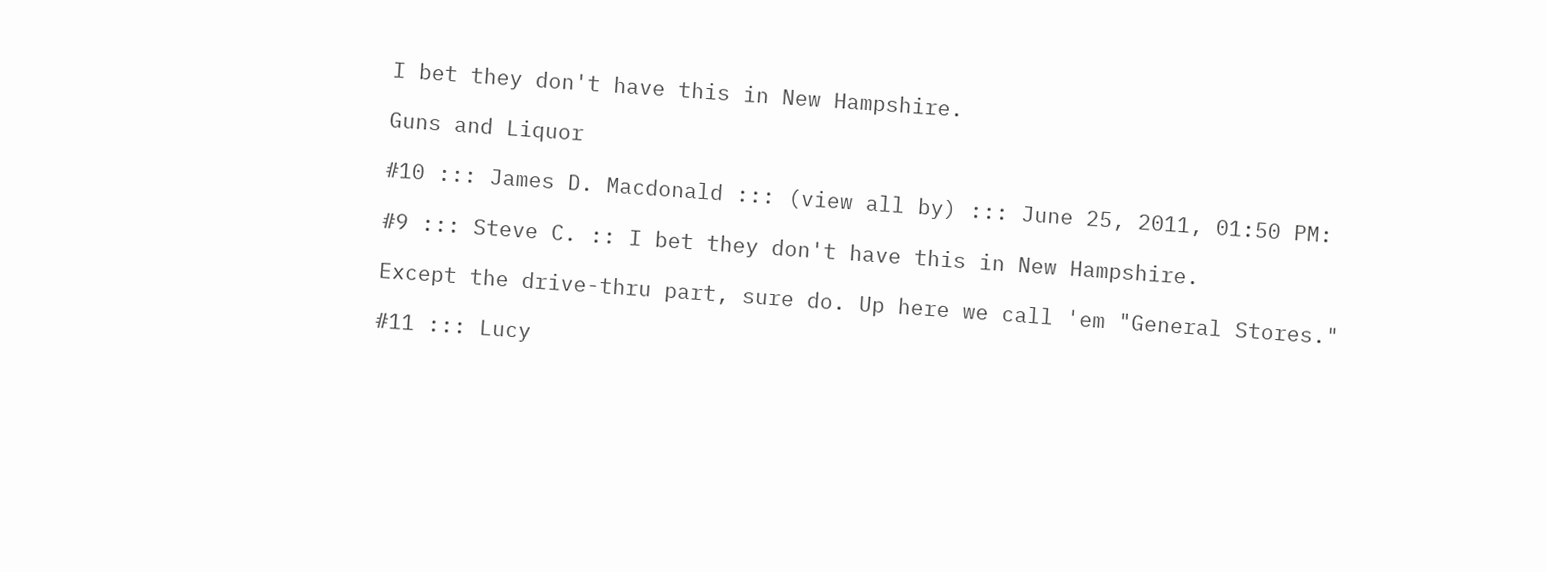I bet they don't have this in New Hampshire.

Guns and Liquor

#10 ::: James D. Macdonald ::: (view all by) ::: June 25, 2011, 01:50 PM:

#9 ::: Steve C. :: I bet they don't have this in New Hampshire.

Except the drive-thru part, sure do. Up here we call 'em "General Stores."

#11 ::: Lucy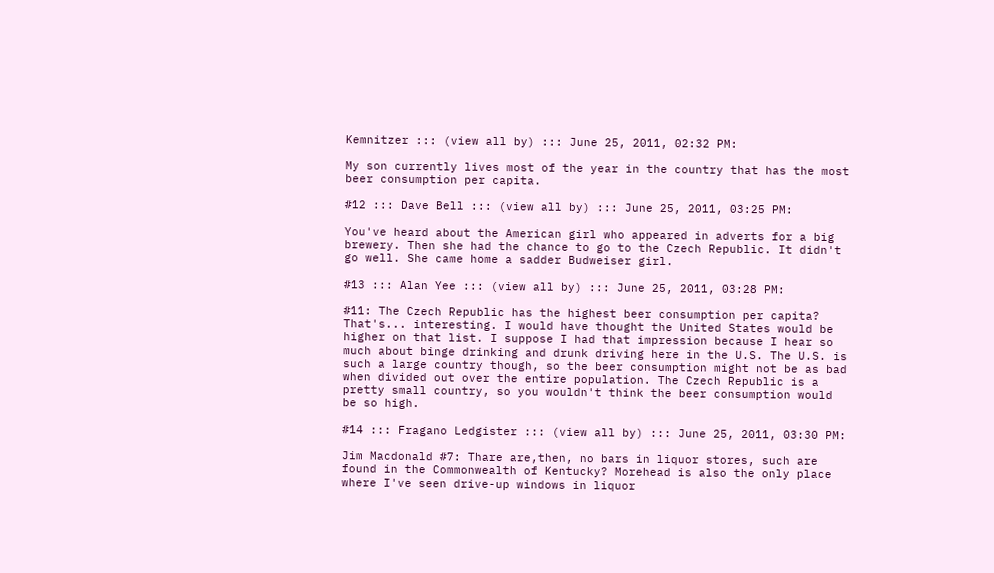Kemnitzer ::: (view all by) ::: June 25, 2011, 02:32 PM:

My son currently lives most of the year in the country that has the most beer consumption per capita.

#12 ::: Dave Bell ::: (view all by) ::: June 25, 2011, 03:25 PM:

You've heard about the American girl who appeared in adverts for a big brewery. Then she had the chance to go to the Czech Republic. It didn't go well. She came home a sadder Budweiser girl.

#13 ::: Alan Yee ::: (view all by) ::: June 25, 2011, 03:28 PM:

#11: The Czech Republic has the highest beer consumption per capita? That's... interesting. I would have thought the United States would be higher on that list. I suppose I had that impression because I hear so much about binge drinking and drunk driving here in the U.S. The U.S. is such a large country though, so the beer consumption might not be as bad when divided out over the entire population. The Czech Republic is a pretty small country, so you wouldn't think the beer consumption would be so high.

#14 ::: Fragano Ledgister ::: (view all by) ::: June 25, 2011, 03:30 PM:

Jim Macdonald #7: Thare are,then, no bars in liquor stores, such are found in the Commonwealth of Kentucky? Morehead is also the only place where I've seen drive-up windows in liquor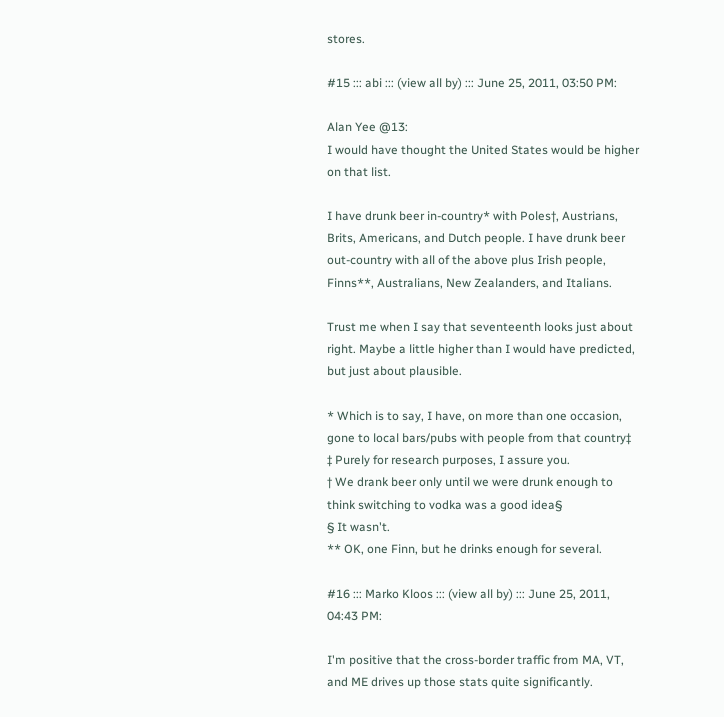stores.

#15 ::: abi ::: (view all by) ::: June 25, 2011, 03:50 PM:

Alan Yee @13:
I would have thought the United States would be higher on that list.

I have drunk beer in-country* with Poles†, Austrians, Brits, Americans, and Dutch people. I have drunk beer out-country with all of the above plus Irish people, Finns**, Australians, New Zealanders, and Italians.

Trust me when I say that seventeenth looks just about right. Maybe a little higher than I would have predicted, but just about plausible.

* Which is to say, I have, on more than one occasion, gone to local bars/pubs with people from that country‡
‡ Purely for research purposes, I assure you.
† We drank beer only until we were drunk enough to think switching to vodka was a good idea§
§ It wasn't.
** OK, one Finn, but he drinks enough for several.

#16 ::: Marko Kloos ::: (view all by) ::: June 25, 2011, 04:43 PM:

I'm positive that the cross-border traffic from MA, VT, and ME drives up those stats quite significantly.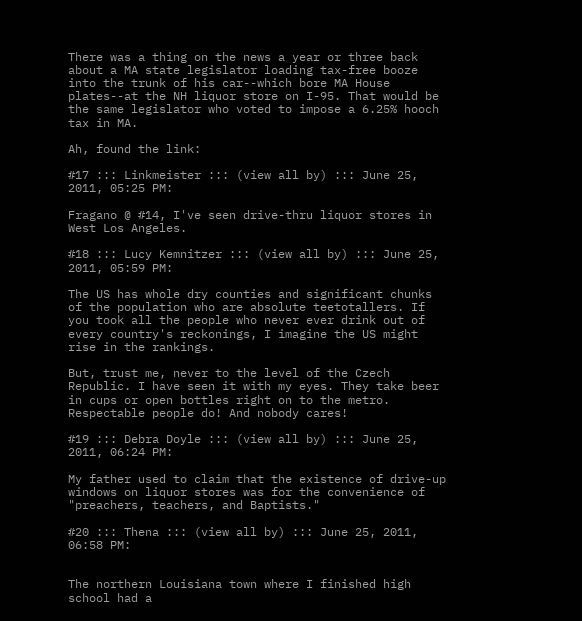There was a thing on the news a year or three back about a MA state legislator loading tax-free booze into the trunk of his car--which bore MA House plates--at the NH liquor store on I-95. That would be the same legislator who voted to impose a 6.25% hooch tax in MA.

Ah, found the link:

#17 ::: Linkmeister ::: (view all by) ::: June 25, 2011, 05:25 PM:

Fragano @ #14, I've seen drive-thru liquor stores in West Los Angeles.

#18 ::: Lucy Kemnitzer ::: (view all by) ::: June 25, 2011, 05:59 PM:

The US has whole dry counties and significant chunks of the population who are absolute teetotallers. If you took all the people who never ever drink out of every country's reckonings, I imagine the US might rise in the rankings.

But, trust me, never to the level of the Czech Republic. I have seen it with my eyes. They take beer in cups or open bottles right on to the metro. Respectable people do! And nobody cares!

#19 ::: Debra Doyle ::: (view all by) ::: June 25, 2011, 06:24 PM:

My father used to claim that the existence of drive-up windows on liquor stores was for the convenience of "preachers, teachers, and Baptists."

#20 ::: Thena ::: (view all by) ::: June 25, 2011, 06:58 PM:


The northern Louisiana town where I finished high school had a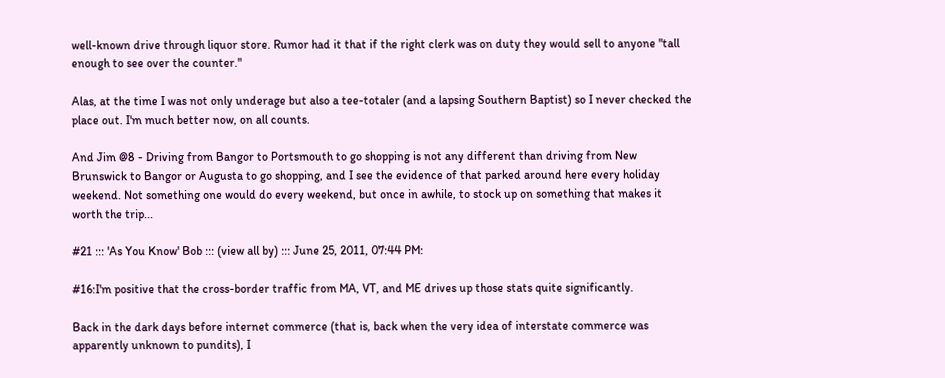well-known drive through liquor store. Rumor had it that if the right clerk was on duty they would sell to anyone "tall enough to see over the counter."

Alas, at the time I was not only underage but also a tee-totaler (and a lapsing Southern Baptist) so I never checked the place out. I'm much better now, on all counts.

And Jim @8 - Driving from Bangor to Portsmouth to go shopping is not any different than driving from New Brunswick to Bangor or Augusta to go shopping, and I see the evidence of that parked around here every holiday weekend. Not something one would do every weekend, but once in awhile, to stock up on something that makes it worth the trip...

#21 ::: 'As You Know' Bob ::: (view all by) ::: June 25, 2011, 07:44 PM:

#16:I'm positive that the cross-border traffic from MA, VT, and ME drives up those stats quite significantly.

Back in the dark days before internet commerce (that is, back when the very idea of interstate commerce was apparently unknown to pundits), I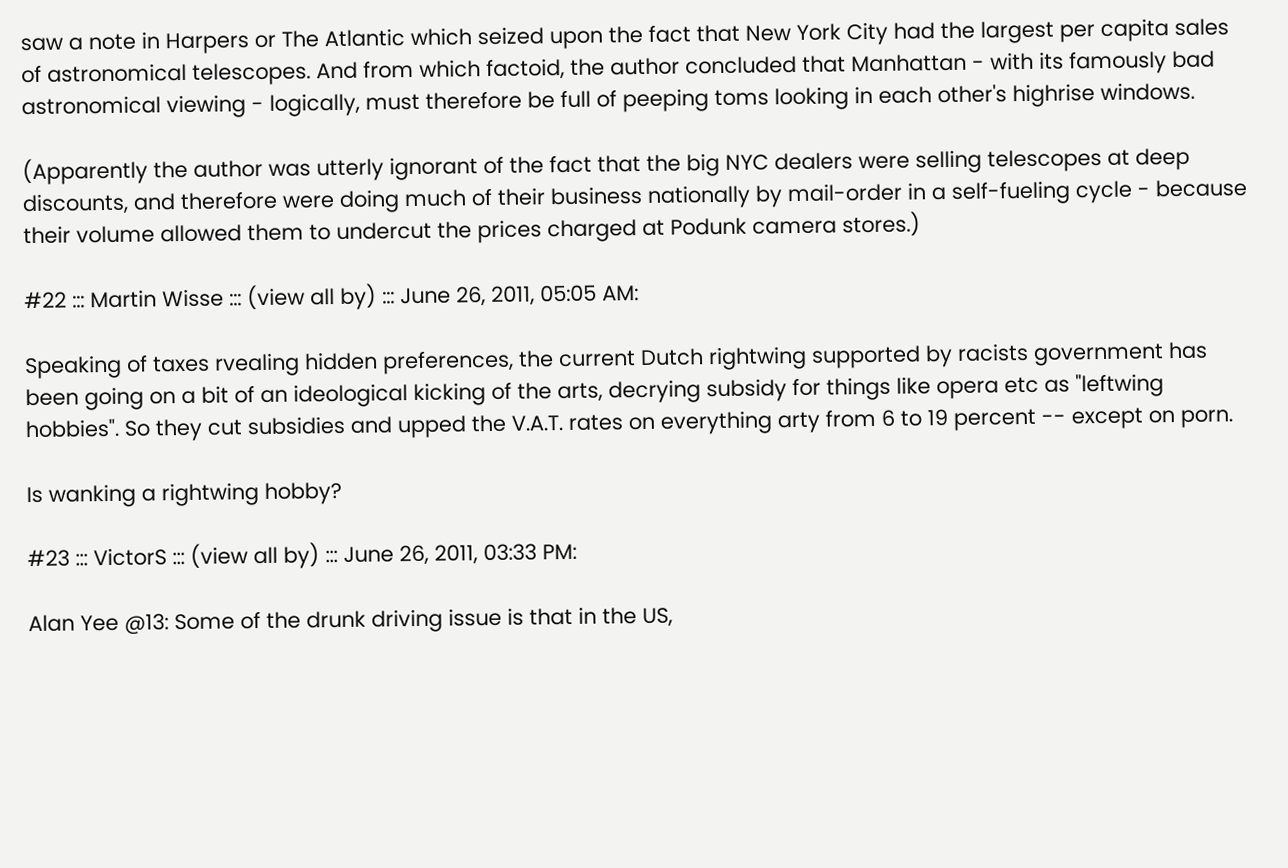saw a note in Harpers or The Atlantic which seized upon the fact that New York City had the largest per capita sales of astronomical telescopes. And from which factoid, the author concluded that Manhattan - with its famously bad astronomical viewing - logically, must therefore be full of peeping toms looking in each other's highrise windows.

(Apparently the author was utterly ignorant of the fact that the big NYC dealers were selling telescopes at deep discounts, and therefore were doing much of their business nationally by mail-order in a self-fueling cycle - because their volume allowed them to undercut the prices charged at Podunk camera stores.)

#22 ::: Martin Wisse ::: (view all by) ::: June 26, 2011, 05:05 AM:

Speaking of taxes rvealing hidden preferences, the current Dutch rightwing supported by racists government has been going on a bit of an ideological kicking of the arts, decrying subsidy for things like opera etc as "leftwing hobbies". So they cut subsidies and upped the V.A.T. rates on everything arty from 6 to 19 percent -- except on porn.

Is wanking a rightwing hobby?

#23 ::: VictorS ::: (view all by) ::: June 26, 2011, 03:33 PM:

Alan Yee @13: Some of the drunk driving issue is that in the US,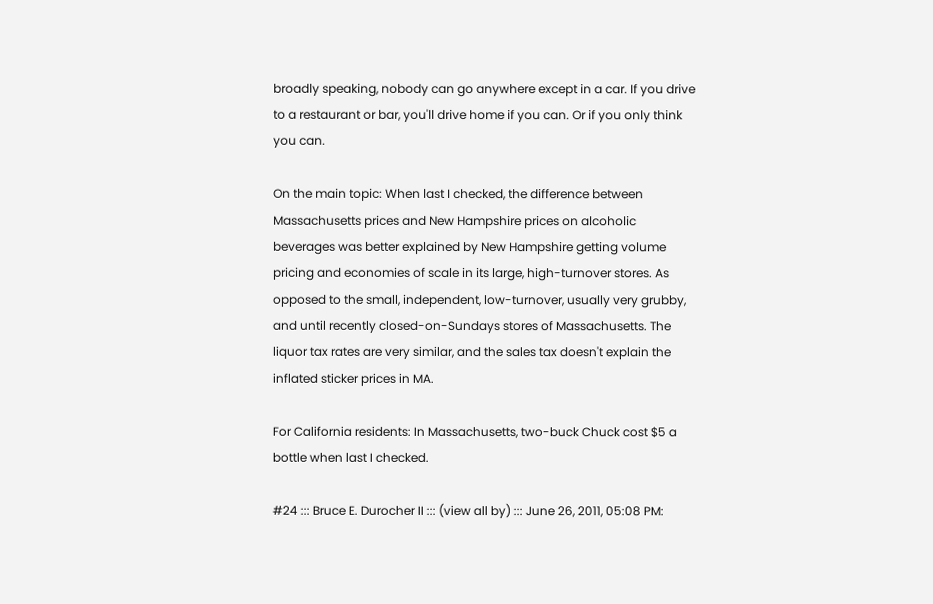broadly speaking, nobody can go anywhere except in a car. If you drive to a restaurant or bar, you'll drive home if you can. Or if you only think you can.

On the main topic: When last I checked, the difference between Massachusetts prices and New Hampshire prices on alcoholic beverages was better explained by New Hampshire getting volume pricing and economies of scale in its large, high-turnover stores. As opposed to the small, independent, low-turnover, usually very grubby, and until recently closed-on-Sundays stores of Massachusetts. The liquor tax rates are very similar, and the sales tax doesn't explain the inflated sticker prices in MA.

For California residents: In Massachusetts, two-buck Chuck cost $5 a bottle when last I checked.

#24 ::: Bruce E. Durocher II ::: (view all by) ::: June 26, 2011, 05:08 PM: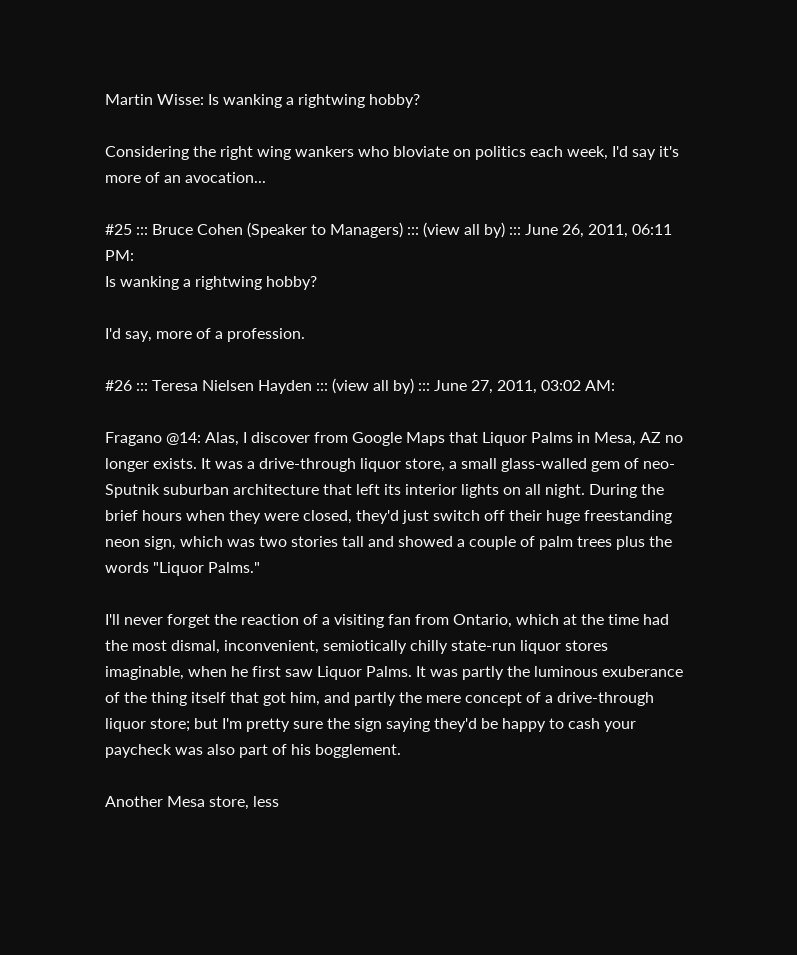Martin Wisse: Is wanking a rightwing hobby?

Considering the right wing wankers who bloviate on politics each week, I'd say it's more of an avocation...

#25 ::: Bruce Cohen (Speaker to Managers) ::: (view all by) ::: June 26, 2011, 06:11 PM:
Is wanking a rightwing hobby?

I'd say, more of a profession.

#26 ::: Teresa Nielsen Hayden ::: (view all by) ::: June 27, 2011, 03:02 AM:

Fragano @14: Alas, I discover from Google Maps that Liquor Palms in Mesa, AZ no longer exists. It was a drive-through liquor store, a small glass-walled gem of neo-Sputnik suburban architecture that left its interior lights on all night. During the brief hours when they were closed, they'd just switch off their huge freestanding neon sign, which was two stories tall and showed a couple of palm trees plus the words "Liquor Palms."

I'll never forget the reaction of a visiting fan from Ontario, which at the time had the most dismal, inconvenient, semiotically chilly state-run liquor stores imaginable, when he first saw Liquor Palms. It was partly the luminous exuberance of the thing itself that got him, and partly the mere concept of a drive-through liquor store; but I'm pretty sure the sign saying they'd be happy to cash your paycheck was also part of his bogglement.

Another Mesa store, less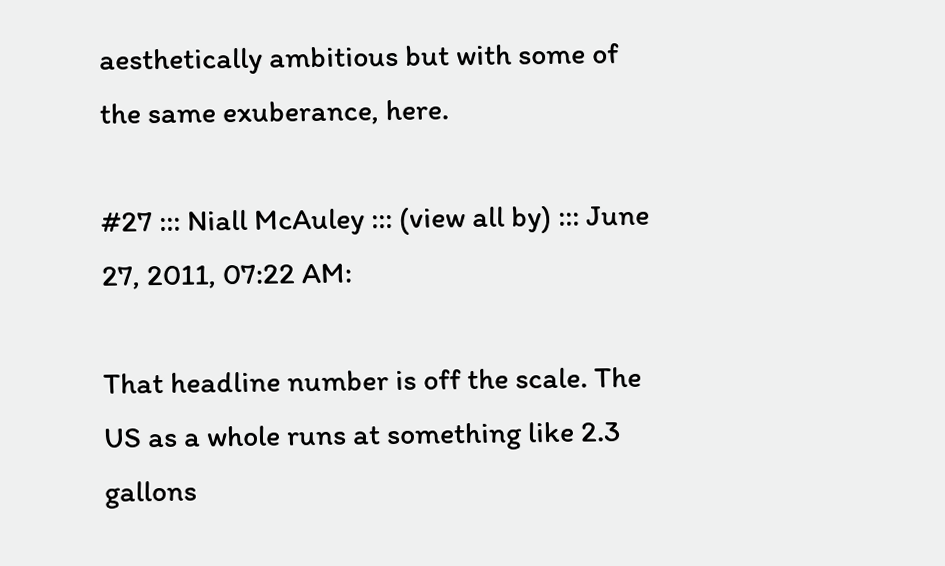aesthetically ambitious but with some of the same exuberance, here.

#27 ::: Niall McAuley ::: (view all by) ::: June 27, 2011, 07:22 AM:

That headline number is off the scale. The US as a whole runs at something like 2.3 gallons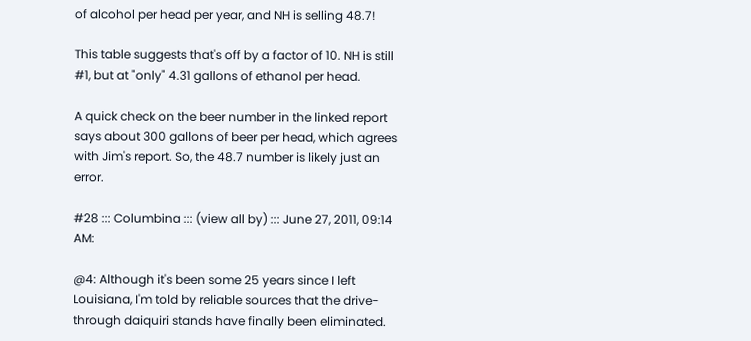of alcohol per head per year, and NH is selling 48.7!

This table suggests that's off by a factor of 10. NH is still #1, but at "only" 4.31 gallons of ethanol per head.

A quick check on the beer number in the linked report says about 300 gallons of beer per head, which agrees with Jim's report. So, the 48.7 number is likely just an error.

#28 ::: Columbina ::: (view all by) ::: June 27, 2011, 09:14 AM:

@4: Although it's been some 25 years since I left Louisiana, I'm told by reliable sources that the drive-through daiquiri stands have finally been eliminated.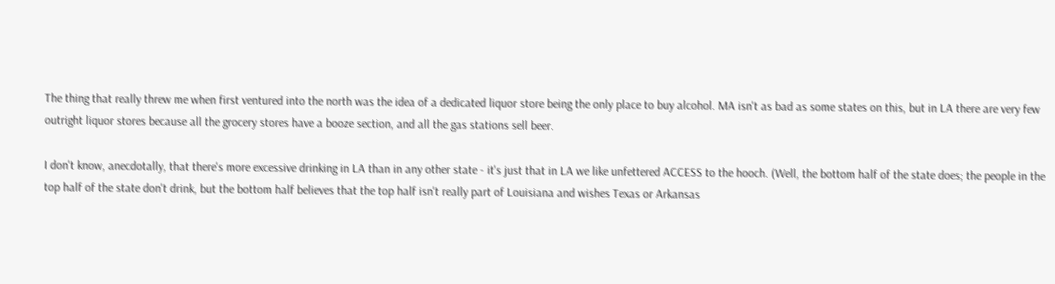The thing that really threw me when first ventured into the north was the idea of a dedicated liquor store being the only place to buy alcohol. MA isn't as bad as some states on this, but in LA there are very few outright liquor stores because all the grocery stores have a booze section, and all the gas stations sell beer.

I don't know, anecdotally, that there's more excessive drinking in LA than in any other state - it's just that in LA we like unfettered ACCESS to the hooch. (Well, the bottom half of the state does; the people in the top half of the state don't drink, but the bottom half believes that the top half isn't really part of Louisiana and wishes Texas or Arkansas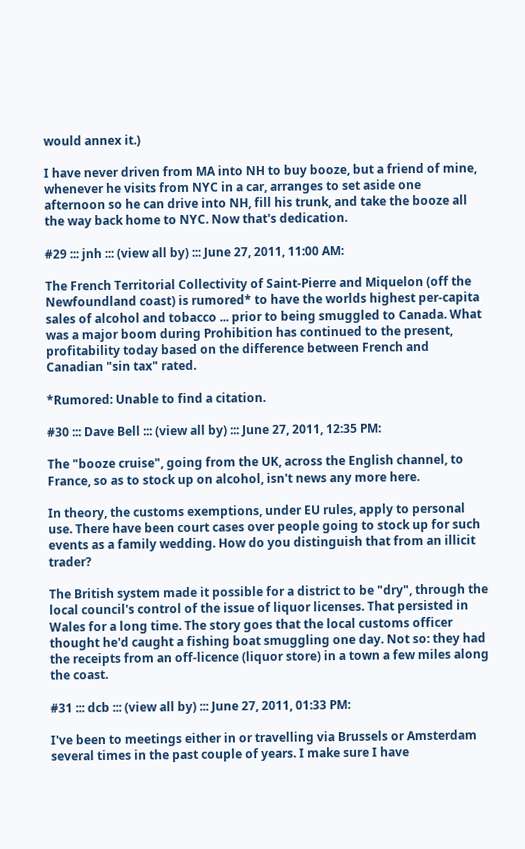would annex it.)

I have never driven from MA into NH to buy booze, but a friend of mine, whenever he visits from NYC in a car, arranges to set aside one afternoon so he can drive into NH, fill his trunk, and take the booze all the way back home to NYC. Now that's dedication.

#29 ::: jnh ::: (view all by) ::: June 27, 2011, 11:00 AM:

The French Territorial Collectivity of Saint-Pierre and Miquelon (off the Newfoundland coast) is rumored* to have the worlds highest per-capita sales of alcohol and tobacco ... prior to being smuggled to Canada. What was a major boom during Prohibition has continued to the present, profitability today based on the difference between French and Canadian "sin tax" rated.

*Rumored: Unable to find a citation.

#30 ::: Dave Bell ::: (view all by) ::: June 27, 2011, 12:35 PM:

The "booze cruise", going from the UK, across the English channel, to France, so as to stock up on alcohol, isn't news any more here.

In theory, the customs exemptions, under EU rules, apply to personal use. There have been court cases over people going to stock up for such events as a family wedding. How do you distinguish that from an illicit trader?

The British system made it possible for a district to be "dry", through the local council's control of the issue of liquor licenses. That persisted in Wales for a long time. The story goes that the local customs officer thought he'd caught a fishing boat smuggling one day. Not so: they had the receipts from an off-licence (liquor store) in a town a few miles along the coast.

#31 ::: dcb ::: (view all by) ::: June 27, 2011, 01:33 PM:

I've been to meetings either in or travelling via Brussels or Amsterdam several times in the past couple of years. I make sure I have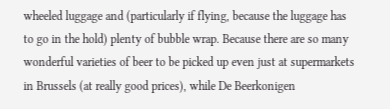wheeled luggage and (particularly if flying, because the luggage has to go in the hold) plenty of bubble wrap. Because there are so many wonderful varieties of beer to be picked up even just at supermarkets in Brussels (at really good prices), while De Beerkonigen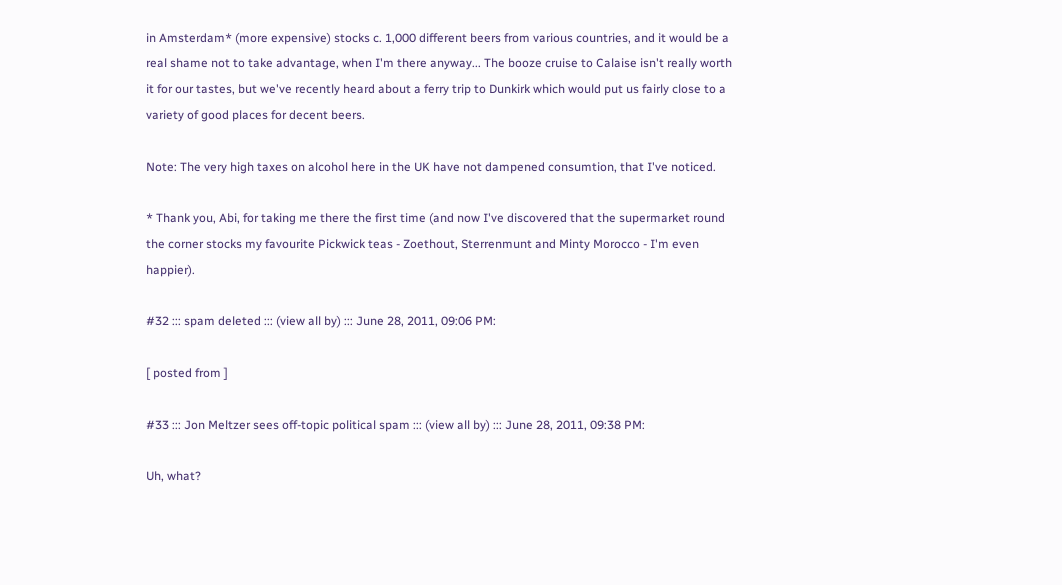in Amsterdam* (more expensive) stocks c. 1,000 different beers from various countries, and it would be a real shame not to take advantage, when I'm there anyway... The booze cruise to Calaise isn't really worth it for our tastes, but we've recently heard about a ferry trip to Dunkirk which would put us fairly close to a variety of good places for decent beers.

Note: The very high taxes on alcohol here in the UK have not dampened consumtion, that I've noticed.

* Thank you, Abi, for taking me there the first time (and now I've discovered that the supermarket round the corner stocks my favourite Pickwick teas - Zoethout, Sterrenmunt and Minty Morocco - I'm even happier).

#32 ::: spam deleted ::: (view all by) ::: June 28, 2011, 09:06 PM:

[ posted from ]

#33 ::: Jon Meltzer sees off-topic political spam ::: (view all by) ::: June 28, 2011, 09:38 PM:

Uh, what?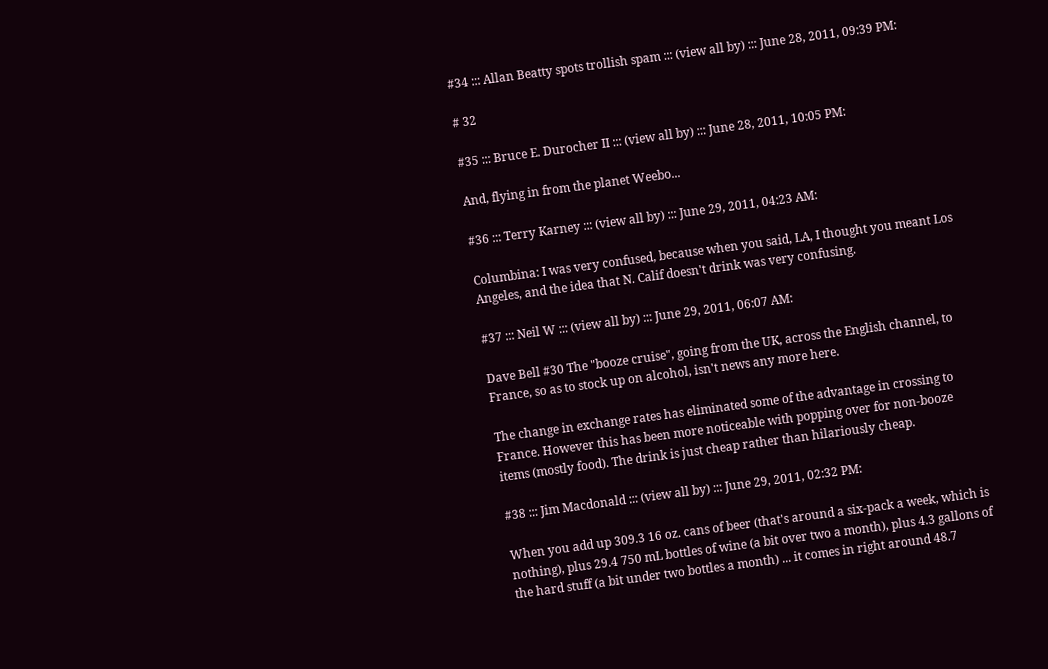#34 ::: Allan Beatty spots trollish spam ::: (view all by) ::: June 28, 2011, 09:39 PM:

# 32

#35 ::: Bruce E. Durocher II ::: (view all by) ::: June 28, 2011, 10:05 PM:

And, flying in from the planet Weebo...

#36 ::: Terry Karney ::: (view all by) ::: June 29, 2011, 04:23 AM:

Columbina: I was very confused, because when you said, LA, I thought you meant Los Angeles, and the idea that N. Calif doesn't drink was very confusing.

#37 ::: Neil W ::: (view all by) ::: June 29, 2011, 06:07 AM:

Dave Bell #30 The "booze cruise", going from the UK, across the English channel, to France, so as to stock up on alcohol, isn't news any more here.

The change in exchange rates has eliminated some of the advantage in crossing to France. However this has been more noticeable with popping over for non-booze items (mostly food). The drink is just cheap rather than hilariously cheap.

#38 ::: Jim Macdonald ::: (view all by) ::: June 29, 2011, 02:32 PM:

When you add up 309.3 16 oz. cans of beer (that's around a six-pack a week, which is nothing), plus 29.4 750 mL bottles of wine (a bit over two a month), plus 4.3 gallons of the hard stuff (a bit under two bottles a month) ... it comes in right around 48.7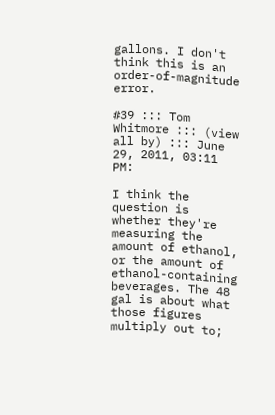gallons. I don't think this is an order-of-magnitude error.

#39 ::: Tom Whitmore ::: (view all by) ::: June 29, 2011, 03:11 PM:

I think the question is whether they're measuring the amount of ethanol, or the amount of ethanol-containing beverages. The 48 gal is about what those figures multiply out to;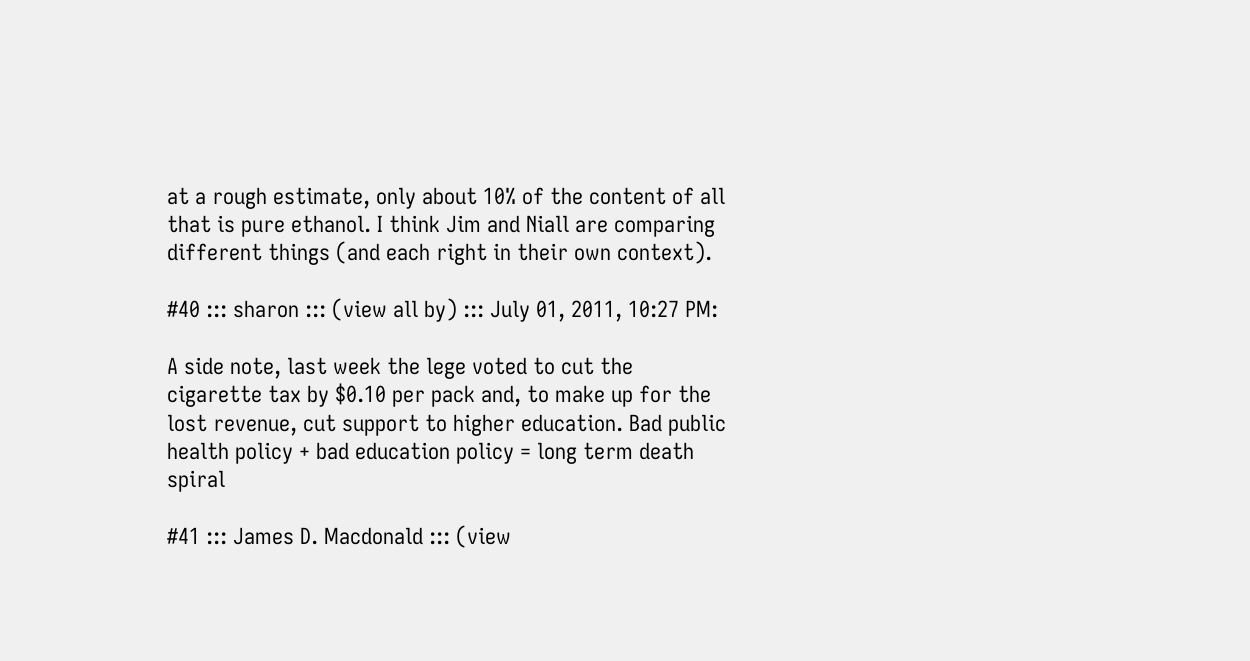at a rough estimate, only about 10% of the content of all that is pure ethanol. I think Jim and Niall are comparing different things (and each right in their own context).

#40 ::: sharon ::: (view all by) ::: July 01, 2011, 10:27 PM:

A side note, last week the lege voted to cut the cigarette tax by $0.10 per pack and, to make up for the lost revenue, cut support to higher education. Bad public health policy + bad education policy = long term death spiral

#41 ::: James D. Macdonald ::: (view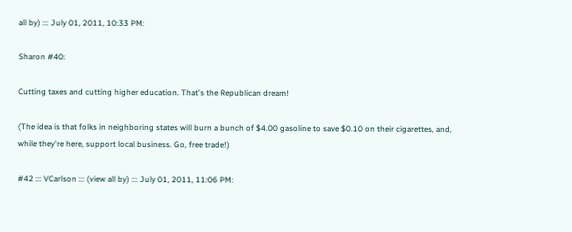all by) ::: July 01, 2011, 10:33 PM:

Sharon #40:

Cutting taxes and cutting higher education. That's the Republican dream!

(The idea is that folks in neighboring states will burn a bunch of $4.00 gasoline to save $0.10 on their cigarettes, and, while they're here, support local business. Go, free trade!)

#42 ::: VCarlson ::: (view all by) ::: July 01, 2011, 11:06 PM: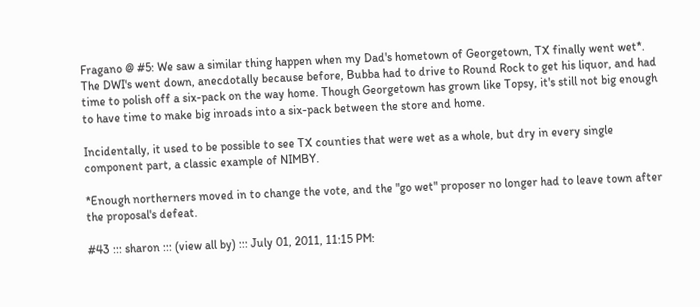Fragano @ #5: We saw a similar thing happen when my Dad's hometown of Georgetown, TX finally went wet*. The DWI's went down, anecdotally because before, Bubba had to drive to Round Rock to get his liquor, and had time to polish off a six-pack on the way home. Though Georgetown has grown like Topsy, it's still not big enough to have time to make big inroads into a six-pack between the store and home.

Incidentally, it used to be possible to see TX counties that were wet as a whole, but dry in every single component part, a classic example of NIMBY.

*Enough northerners moved in to change the vote, and the "go wet" proposer no longer had to leave town after the proposal's defeat.

#43 ::: sharon ::: (view all by) ::: July 01, 2011, 11:15 PM: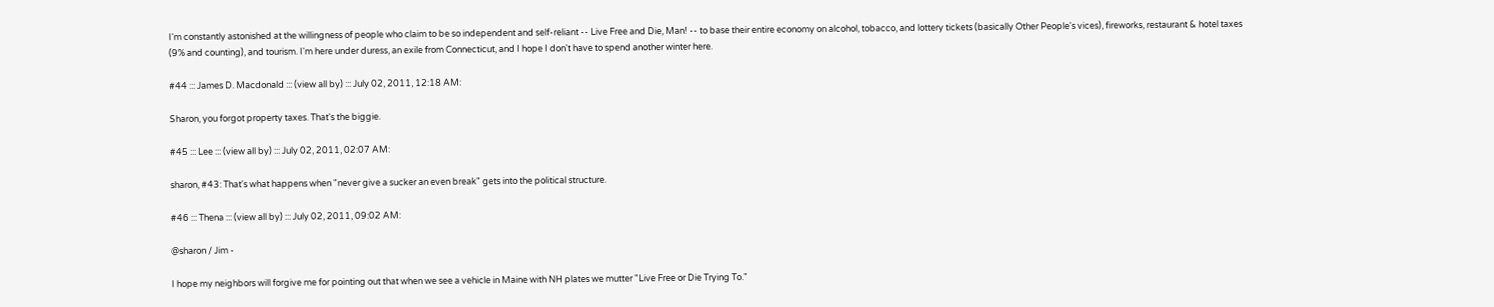I'm constantly astonished at the willingness of people who claim to be so independent and self-reliant -- Live Free and Die, Man! -- to base their entire economy on alcohol, tobacco, and lottery tickets (basically Other People's vices), fireworks, restaurant & hotel taxes (9% and counting), and tourism. I'm here under duress, an exile from Connecticut, and I hope I don't have to spend another winter here.

#44 ::: James D. Macdonald ::: (view all by) ::: July 02, 2011, 12:18 AM:

Sharon, you forgot property taxes. That's the biggie.

#45 ::: Lee ::: (view all by) ::: July 02, 2011, 02:07 AM:

sharon, #43: That's what happens when "never give a sucker an even break" gets into the political structure.

#46 ::: Thena ::: (view all by) ::: July 02, 2011, 09:02 AM:

@sharon / Jim -

I hope my neighbors will forgive me for pointing out that when we see a vehicle in Maine with NH plates we mutter "Live Free or Die Trying To."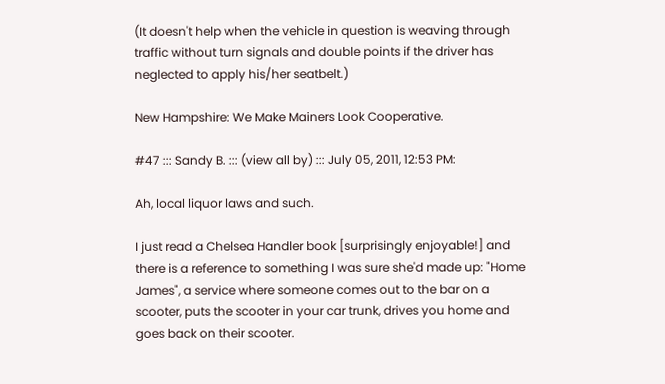(It doesn't help when the vehicle in question is weaving through traffic without turn signals and double points if the driver has neglected to apply his/her seatbelt.)

New Hampshire: We Make Mainers Look Cooperative.

#47 ::: Sandy B. ::: (view all by) ::: July 05, 2011, 12:53 PM:

Ah, local liquor laws and such.

I just read a Chelsea Handler book [surprisingly enjoyable!] and there is a reference to something I was sure she'd made up: "Home James", a service where someone comes out to the bar on a scooter, puts the scooter in your car trunk, drives you home and goes back on their scooter.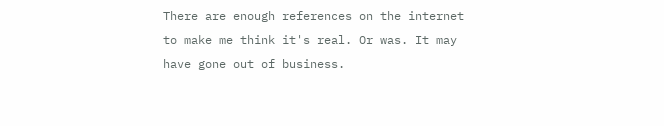There are enough references on the internet to make me think it's real. Or was. It may have gone out of business.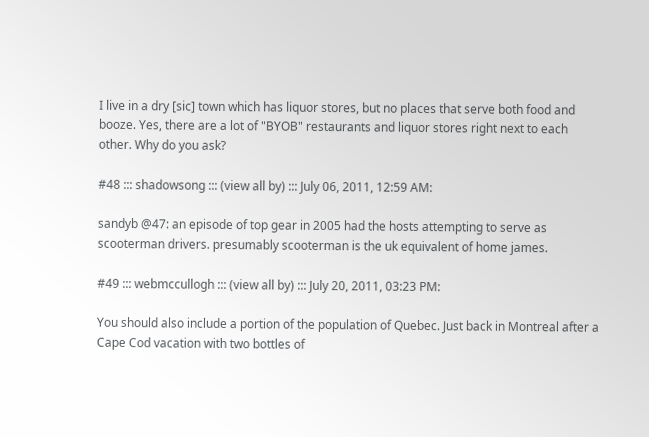I live in a dry [sic] town which has liquor stores, but no places that serve both food and booze. Yes, there are a lot of "BYOB" restaurants and liquor stores right next to each other. Why do you ask?

#48 ::: shadowsong ::: (view all by) ::: July 06, 2011, 12:59 AM:

sandyb @47: an episode of top gear in 2005 had the hosts attempting to serve as scooterman drivers. presumably scooterman is the uk equivalent of home james.

#49 ::: webmccullogh ::: (view all by) ::: July 20, 2011, 03:23 PM:

You should also include a portion of the population of Quebec. Just back in Montreal after a Cape Cod vacation with two bottles of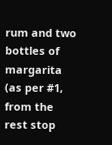rum and two bottles of margarita (as per #1, from the rest stop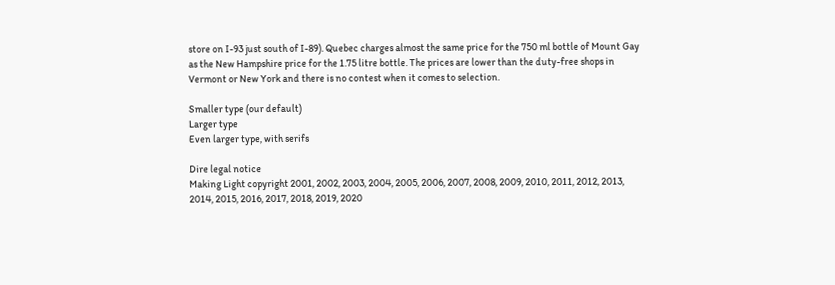store on I-93 just south of I-89). Quebec charges almost the same price for the 750 ml bottle of Mount Gay as the New Hampshire price for the 1.75 litre bottle. The prices are lower than the duty-free shops in Vermont or New York and there is no contest when it comes to selection.

Smaller type (our default)
Larger type
Even larger type, with serifs

Dire legal notice
Making Light copyright 2001, 2002, 2003, 2004, 2005, 2006, 2007, 2008, 2009, 2010, 2011, 2012, 2013, 2014, 2015, 2016, 2017, 2018, 2019, 2020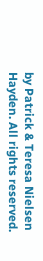by Patrick & Teresa Nielsen Hayden. All rights reserved.